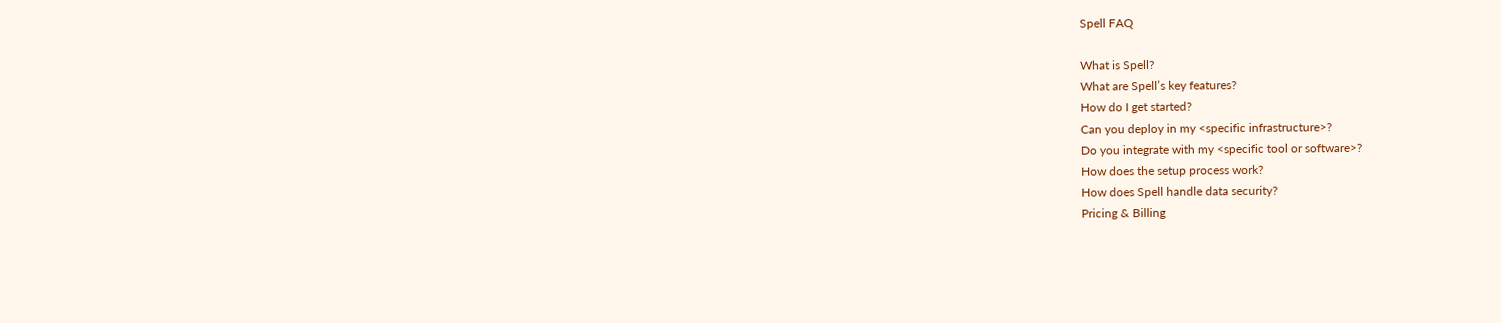Spell FAQ

What is Spell?
What are Spell’s key features?
How do I get started?
Can you deploy in my <specific infrastructure>?
Do you integrate with my <specific tool or software>?
How does the setup process work?
How does Spell handle data security?
Pricing & Billing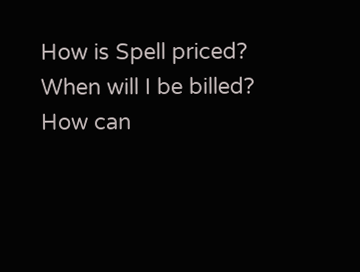How is Spell priced?
When will I be billed?
How can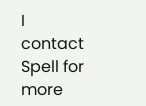I contact Spell for more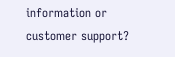information or customer support?